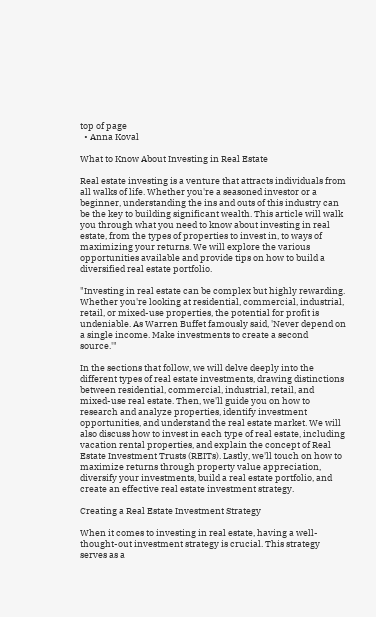top of page
  • Anna Koval

What to Know About Investing in Real Estate

Real estate investing is a venture that attracts individuals from all walks of life. Whether you're a seasoned investor or a beginner, understanding the ins and outs of this industry can be the key to building significant wealth. This article will walk you through what you need to know about investing in real estate, from the types of properties to invest in, to ways of maximizing your returns. We will explore the various opportunities available and provide tips on how to build a diversified real estate portfolio.

"Investing in real estate can be complex but highly rewarding. Whether you're looking at residential, commercial, industrial, retail, or mixed-use properties, the potential for profit is undeniable. As Warren Buffet famously said, 'Never depend on a single income. Make investments to create a second source.'"

In the sections that follow, we will delve deeply into the different types of real estate investments, drawing distinctions between residential, commercial, industrial, retail, and mixed-use real estate. Then, we'll guide you on how to research and analyze properties, identify investment opportunities, and understand the real estate market. We will also discuss how to invest in each type of real estate, including vacation rental properties, and explain the concept of Real Estate Investment Trusts (REITs). Lastly, we'll touch on how to maximize returns through property value appreciation, diversify your investments, build a real estate portfolio, and create an effective real estate investment strategy.

Creating a Real Estate Investment Strategy

When it comes to investing in real estate, having a well-thought-out investment strategy is crucial. This strategy serves as a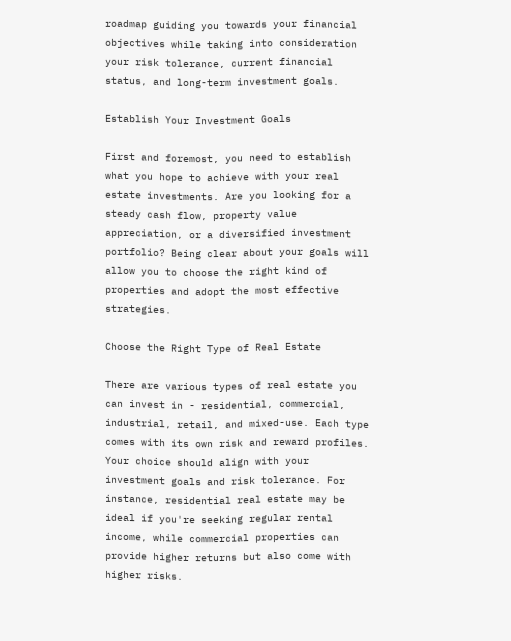roadmap guiding you towards your financial objectives while taking into consideration your risk tolerance, current financial status, and long-term investment goals.

Establish Your Investment Goals

First and foremost, you need to establish what you hope to achieve with your real estate investments. Are you looking for a steady cash flow, property value appreciation, or a diversified investment portfolio? Being clear about your goals will allow you to choose the right kind of properties and adopt the most effective strategies.

Choose the Right Type of Real Estate

There are various types of real estate you can invest in - residential, commercial, industrial, retail, and mixed-use. Each type comes with its own risk and reward profiles. Your choice should align with your investment goals and risk tolerance. For instance, residential real estate may be ideal if you're seeking regular rental income, while commercial properties can provide higher returns but also come with higher risks.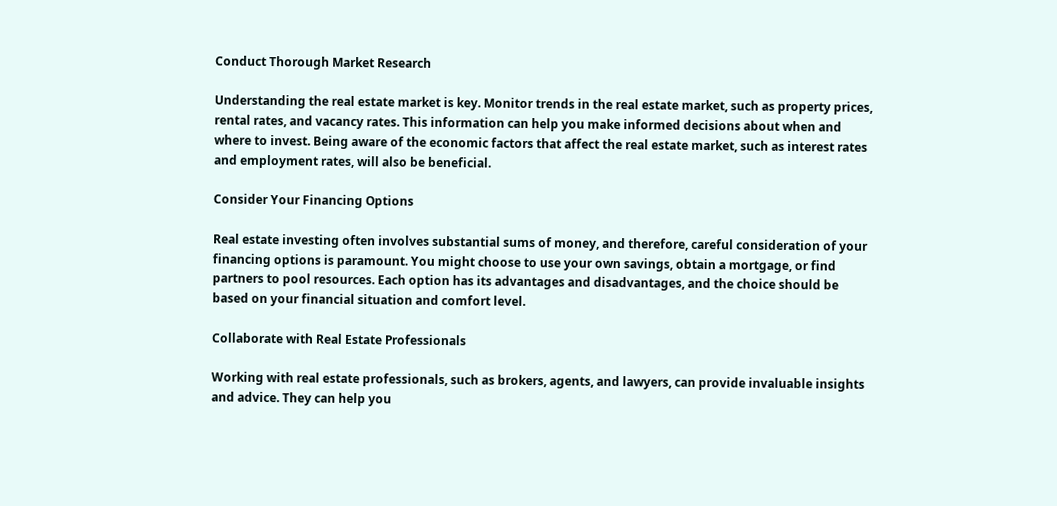Conduct Thorough Market Research

Understanding the real estate market is key. Monitor trends in the real estate market, such as property prices, rental rates, and vacancy rates. This information can help you make informed decisions about when and where to invest. Being aware of the economic factors that affect the real estate market, such as interest rates and employment rates, will also be beneficial.

Consider Your Financing Options

Real estate investing often involves substantial sums of money, and therefore, careful consideration of your financing options is paramount. You might choose to use your own savings, obtain a mortgage, or find partners to pool resources. Each option has its advantages and disadvantages, and the choice should be based on your financial situation and comfort level.

Collaborate with Real Estate Professionals

Working with real estate professionals, such as brokers, agents, and lawyers, can provide invaluable insights and advice. They can help you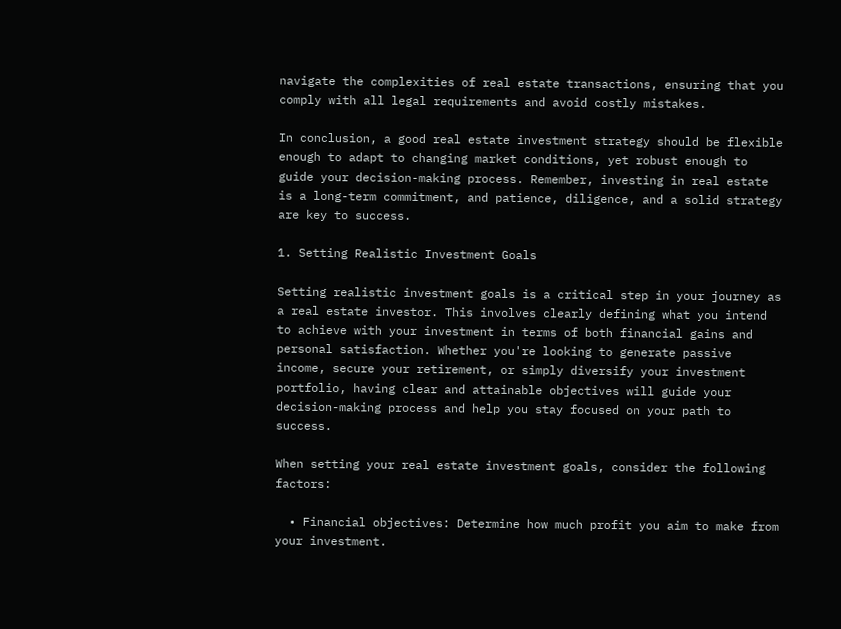navigate the complexities of real estate transactions, ensuring that you comply with all legal requirements and avoid costly mistakes.

In conclusion, a good real estate investment strategy should be flexible enough to adapt to changing market conditions, yet robust enough to guide your decision-making process. Remember, investing in real estate is a long-term commitment, and patience, diligence, and a solid strategy are key to success.

1. Setting Realistic Investment Goals

Setting realistic investment goals is a critical step in your journey as a real estate investor. This involves clearly defining what you intend to achieve with your investment in terms of both financial gains and personal satisfaction. Whether you're looking to generate passive income, secure your retirement, or simply diversify your investment portfolio, having clear and attainable objectives will guide your decision-making process and help you stay focused on your path to success.

When setting your real estate investment goals, consider the following factors:

  • Financial objectives: Determine how much profit you aim to make from your investment.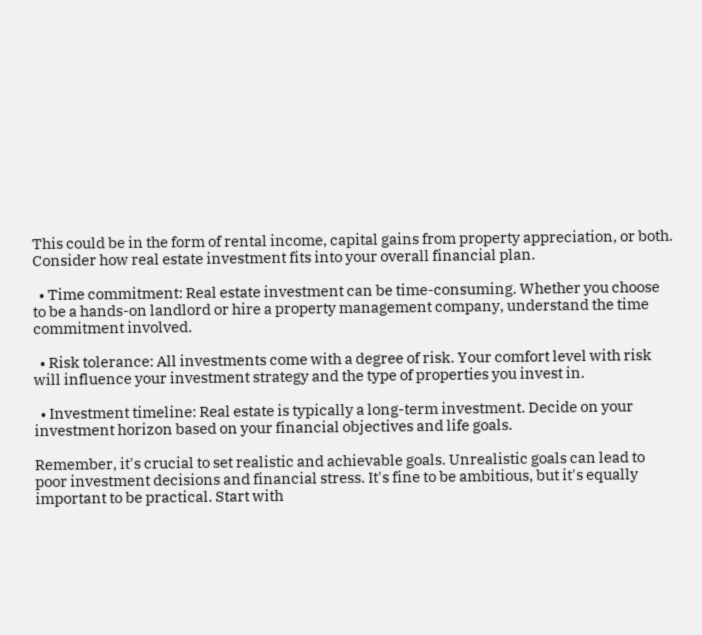This could be in the form of rental income, capital gains from property appreciation, or both. Consider how real estate investment fits into your overall financial plan.

  • Time commitment: Real estate investment can be time-consuming. Whether you choose to be a hands-on landlord or hire a property management company, understand the time commitment involved.

  • Risk tolerance: All investments come with a degree of risk. Your comfort level with risk will influence your investment strategy and the type of properties you invest in.

  • Investment timeline: Real estate is typically a long-term investment. Decide on your investment horizon based on your financial objectives and life goals.

Remember, it's crucial to set realistic and achievable goals. Unrealistic goals can lead to poor investment decisions and financial stress. It's fine to be ambitious, but it's equally important to be practical. Start with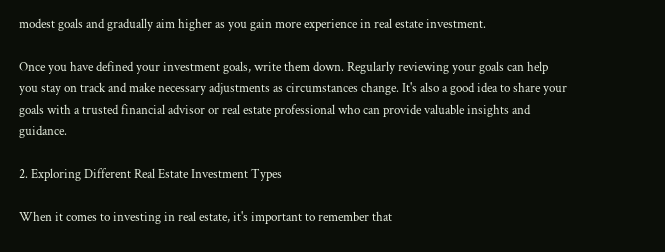modest goals and gradually aim higher as you gain more experience in real estate investment.

Once you have defined your investment goals, write them down. Regularly reviewing your goals can help you stay on track and make necessary adjustments as circumstances change. It's also a good idea to share your goals with a trusted financial advisor or real estate professional who can provide valuable insights and guidance.

2. Exploring Different Real Estate Investment Types

When it comes to investing in real estate, it's important to remember that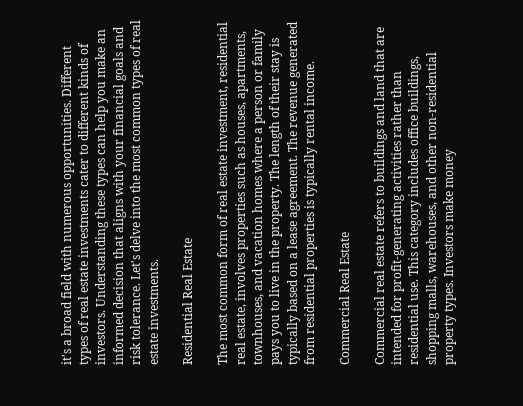it's a broad field with numerous opportunities. Different types of real estate investments cater to different kinds of investors. Understanding these types can help you make an informed decision that aligns with your financial goals and risk tolerance. Let's delve into the most common types of real estate investments.

Residential Real Estate

The most common form of real estate investment, residential real estate, involves properties such as houses, apartments, townhouses, and vacation homes where a person or family pays you to live in the property. The length of their stay is typically based on a lease agreement. The revenue generated from residential properties is typically rental income.

Commercial Real Estate

Commercial real estate refers to buildings and land that are intended for profit-generating activities rather than residential use. This category includes office buildings, shopping malls, warehouses, and other non-residential property types. Investors make money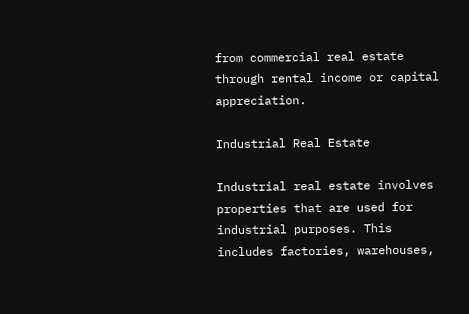from commercial real estate through rental income or capital appreciation.

Industrial Real Estate

Industrial real estate involves properties that are used for industrial purposes. This includes factories, warehouses,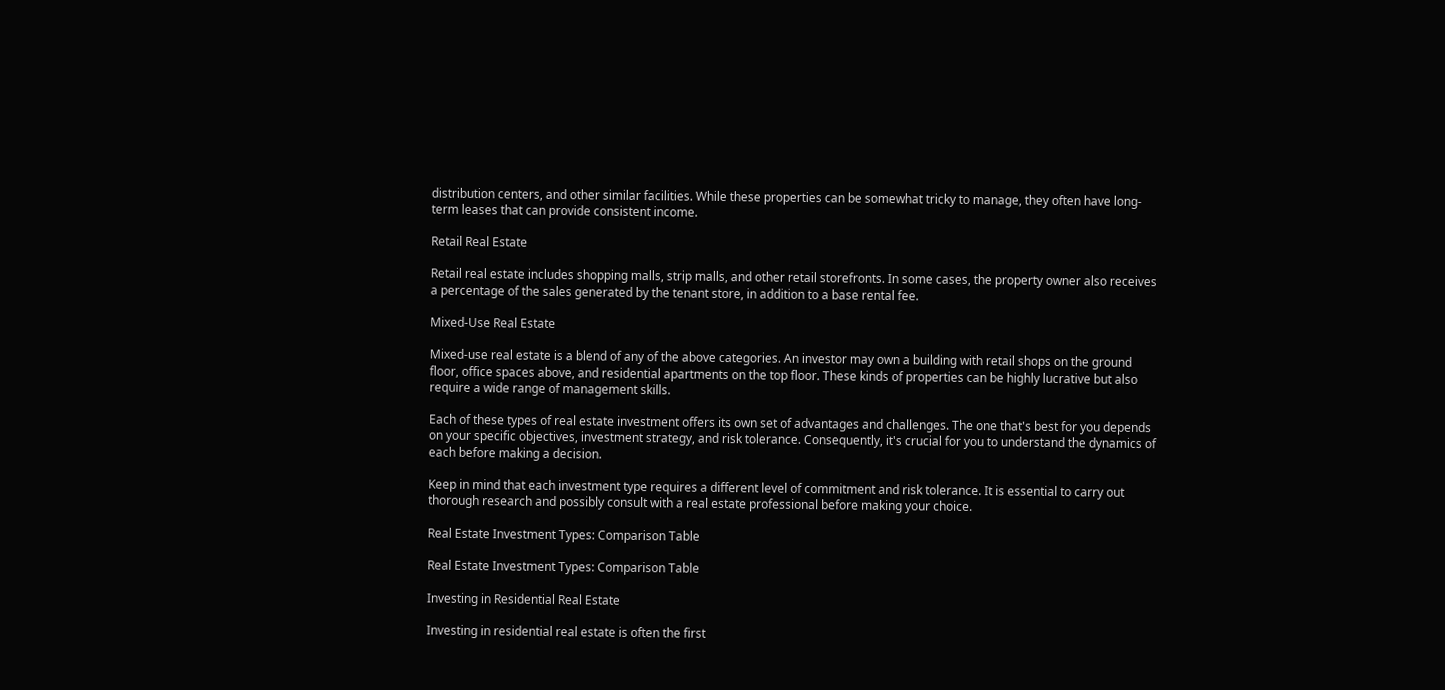distribution centers, and other similar facilities. While these properties can be somewhat tricky to manage, they often have long-term leases that can provide consistent income.

Retail Real Estate

Retail real estate includes shopping malls, strip malls, and other retail storefronts. In some cases, the property owner also receives a percentage of the sales generated by the tenant store, in addition to a base rental fee.

Mixed-Use Real Estate

Mixed-use real estate is a blend of any of the above categories. An investor may own a building with retail shops on the ground floor, office spaces above, and residential apartments on the top floor. These kinds of properties can be highly lucrative but also require a wide range of management skills.

Each of these types of real estate investment offers its own set of advantages and challenges. The one that's best for you depends on your specific objectives, investment strategy, and risk tolerance. Consequently, it's crucial for you to understand the dynamics of each before making a decision.

Keep in mind that each investment type requires a different level of commitment and risk tolerance. It is essential to carry out thorough research and possibly consult with a real estate professional before making your choice.

Real Estate Investment Types: Comparison Table

Real Estate Investment Types: Comparison Table

Investing in Residential Real Estate

Investing in residential real estate is often the first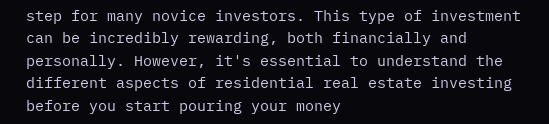step for many novice investors. This type of investment can be incredibly rewarding, both financially and personally. However, it's essential to understand the different aspects of residential real estate investing before you start pouring your money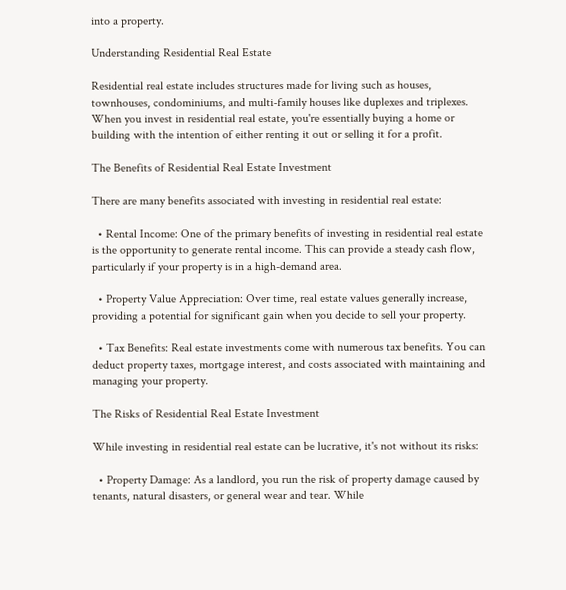into a property.

Understanding Residential Real Estate

Residential real estate includes structures made for living such as houses, townhouses, condominiums, and multi-family houses like duplexes and triplexes. When you invest in residential real estate, you're essentially buying a home or building with the intention of either renting it out or selling it for a profit.

The Benefits of Residential Real Estate Investment

There are many benefits associated with investing in residential real estate:

  • Rental Income: One of the primary benefits of investing in residential real estate is the opportunity to generate rental income. This can provide a steady cash flow, particularly if your property is in a high-demand area.

  • Property Value Appreciation: Over time, real estate values generally increase, providing a potential for significant gain when you decide to sell your property.

  • Tax Benefits: Real estate investments come with numerous tax benefits. You can deduct property taxes, mortgage interest, and costs associated with maintaining and managing your property.

The Risks of Residential Real Estate Investment

While investing in residential real estate can be lucrative, it's not without its risks:

  • Property Damage: As a landlord, you run the risk of property damage caused by tenants, natural disasters, or general wear and tear. While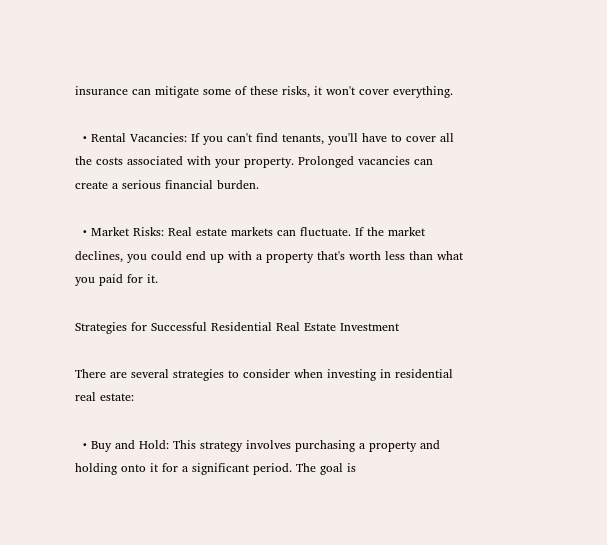insurance can mitigate some of these risks, it won't cover everything.

  • Rental Vacancies: If you can't find tenants, you'll have to cover all the costs associated with your property. Prolonged vacancies can create a serious financial burden.

  • Market Risks: Real estate markets can fluctuate. If the market declines, you could end up with a property that's worth less than what you paid for it.

Strategies for Successful Residential Real Estate Investment

There are several strategies to consider when investing in residential real estate:

  • Buy and Hold: This strategy involves purchasing a property and holding onto it for a significant period. The goal is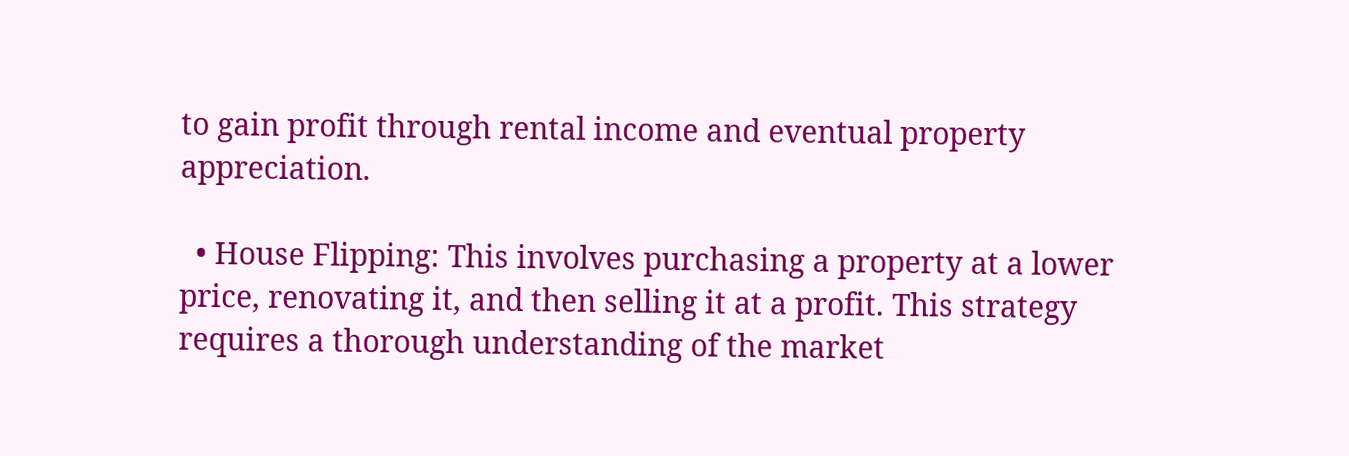to gain profit through rental income and eventual property appreciation.

  • House Flipping: This involves purchasing a property at a lower price, renovating it, and then selling it at a profit. This strategy requires a thorough understanding of the market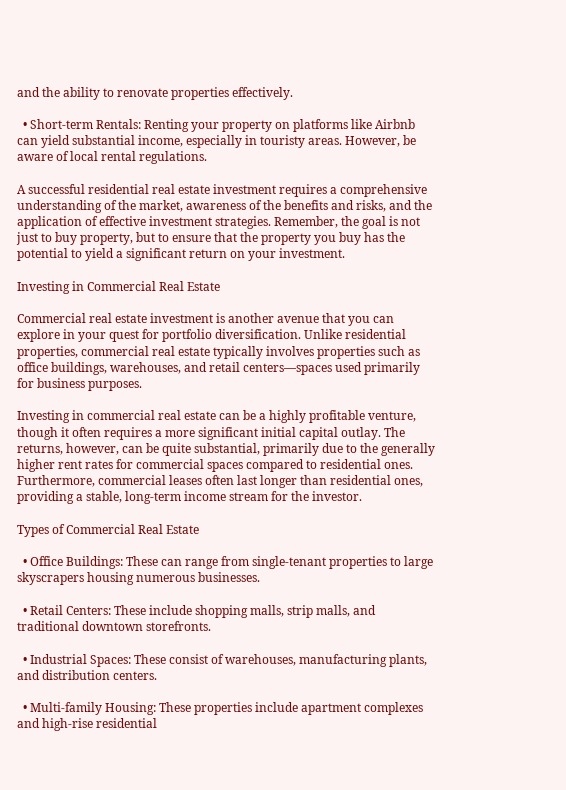and the ability to renovate properties effectively.

  • Short-term Rentals: Renting your property on platforms like Airbnb can yield substantial income, especially in touristy areas. However, be aware of local rental regulations.

A successful residential real estate investment requires a comprehensive understanding of the market, awareness of the benefits and risks, and the application of effective investment strategies. Remember, the goal is not just to buy property, but to ensure that the property you buy has the potential to yield a significant return on your investment.

Investing in Commercial Real Estate

Commercial real estate investment is another avenue that you can explore in your quest for portfolio diversification. Unlike residential properties, commercial real estate typically involves properties such as office buildings, warehouses, and retail centers—spaces used primarily for business purposes.

Investing in commercial real estate can be a highly profitable venture, though it often requires a more significant initial capital outlay. The returns, however, can be quite substantial, primarily due to the generally higher rent rates for commercial spaces compared to residential ones. Furthermore, commercial leases often last longer than residential ones, providing a stable, long-term income stream for the investor.

Types of Commercial Real Estate

  • Office Buildings: These can range from single-tenant properties to large skyscrapers housing numerous businesses.

  • Retail Centers: These include shopping malls, strip malls, and traditional downtown storefronts.

  • Industrial Spaces: These consist of warehouses, manufacturing plants, and distribution centers.

  • Multi-family Housing: These properties include apartment complexes and high-rise residential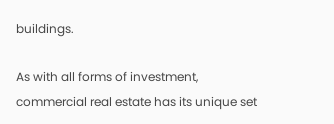buildings.

As with all forms of investment, commercial real estate has its unique set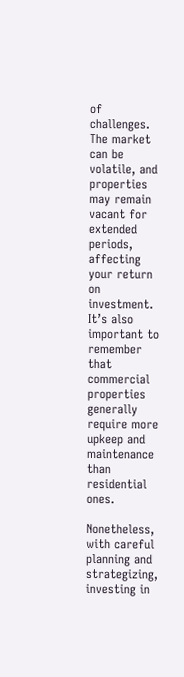of challenges. The market can be volatile, and properties may remain vacant for extended periods, affecting your return on investment. It’s also important to remember that commercial properties generally require more upkeep and maintenance than residential ones.

Nonetheless, with careful planning and strategizing, investing in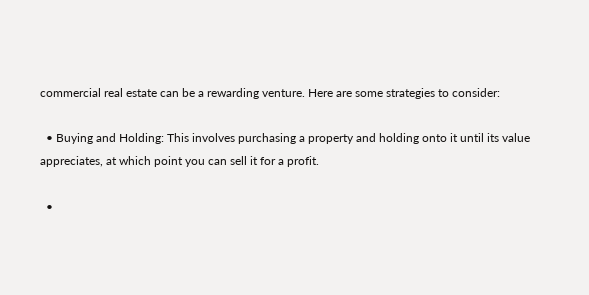commercial real estate can be a rewarding venture. Here are some strategies to consider:

  • Buying and Holding: This involves purchasing a property and holding onto it until its value appreciates, at which point you can sell it for a profit.

  •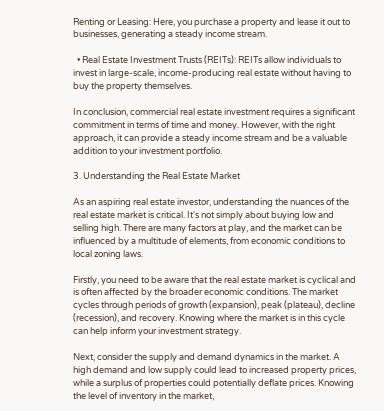Renting or Leasing: Here, you purchase a property and lease it out to businesses, generating a steady income stream.

  • Real Estate Investment Trusts (REITs): REITs allow individuals to invest in large-scale, income-producing real estate without having to buy the property themselves.

In conclusion, commercial real estate investment requires a significant commitment in terms of time and money. However, with the right approach, it can provide a steady income stream and be a valuable addition to your investment portfolio.

3. Understanding the Real Estate Market

As an aspiring real estate investor, understanding the nuances of the real estate market is critical. It's not simply about buying low and selling high. There are many factors at play, and the market can be influenced by a multitude of elements, from economic conditions to local zoning laws.

Firstly, you need to be aware that the real estate market is cyclical and is often affected by the broader economic conditions. The market cycles through periods of growth (expansion), peak (plateau), decline (recession), and recovery. Knowing where the market is in this cycle can help inform your investment strategy.

Next, consider the supply and demand dynamics in the market. A high demand and low supply could lead to increased property prices, while a surplus of properties could potentially deflate prices. Knowing the level of inventory in the market,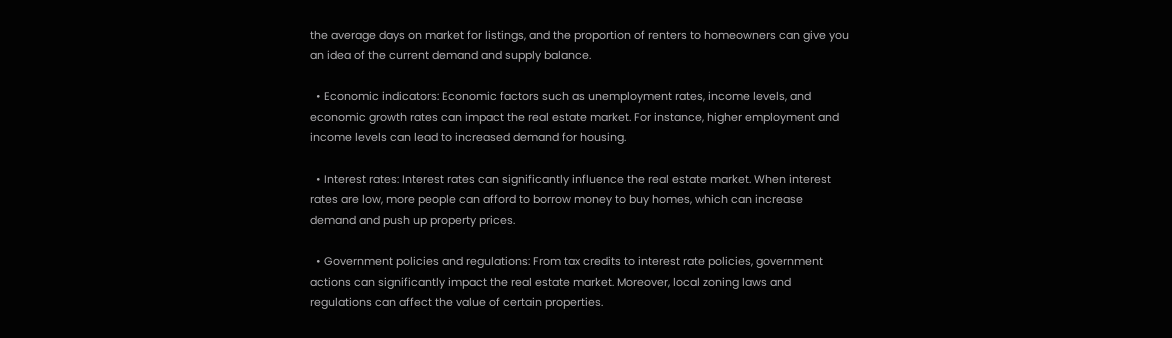the average days on market for listings, and the proportion of renters to homeowners can give you an idea of the current demand and supply balance.

  • Economic indicators: Economic factors such as unemployment rates, income levels, and economic growth rates can impact the real estate market. For instance, higher employment and income levels can lead to increased demand for housing.

  • Interest rates: Interest rates can significantly influence the real estate market. When interest rates are low, more people can afford to borrow money to buy homes, which can increase demand and push up property prices.

  • Government policies and regulations: From tax credits to interest rate policies, government actions can significantly impact the real estate market. Moreover, local zoning laws and regulations can affect the value of certain properties.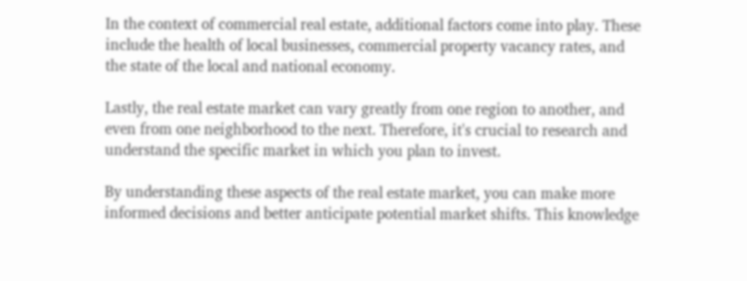In the context of commercial real estate, additional factors come into play. These include the health of local businesses, commercial property vacancy rates, and the state of the local and national economy.

Lastly, the real estate market can vary greatly from one region to another, and even from one neighborhood to the next. Therefore, it's crucial to research and understand the specific market in which you plan to invest.

By understanding these aspects of the real estate market, you can make more informed decisions and better anticipate potential market shifts. This knowledge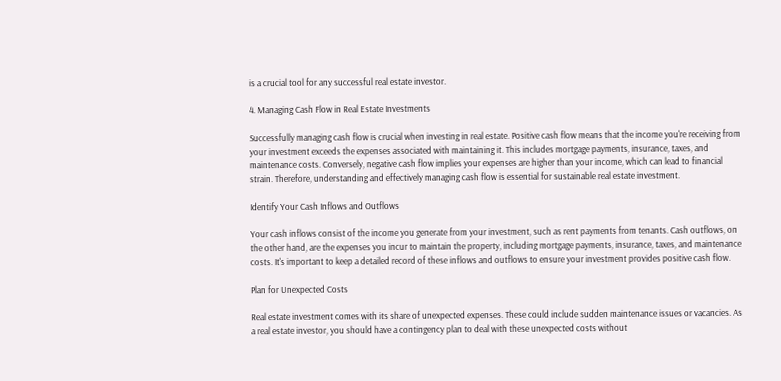is a crucial tool for any successful real estate investor.

4. Managing Cash Flow in Real Estate Investments

Successfully managing cash flow is crucial when investing in real estate. Positive cash flow means that the income you're receiving from your investment exceeds the expenses associated with maintaining it. This includes mortgage payments, insurance, taxes, and maintenance costs. Conversely, negative cash flow implies your expenses are higher than your income, which can lead to financial strain. Therefore, understanding and effectively managing cash flow is essential for sustainable real estate investment.

Identify Your Cash Inflows and Outflows

Your cash inflows consist of the income you generate from your investment, such as rent payments from tenants. Cash outflows, on the other hand, are the expenses you incur to maintain the property, including mortgage payments, insurance, taxes, and maintenance costs. It's important to keep a detailed record of these inflows and outflows to ensure your investment provides positive cash flow.

Plan for Unexpected Costs

Real estate investment comes with its share of unexpected expenses. These could include sudden maintenance issues or vacancies. As a real estate investor, you should have a contingency plan to deal with these unexpected costs without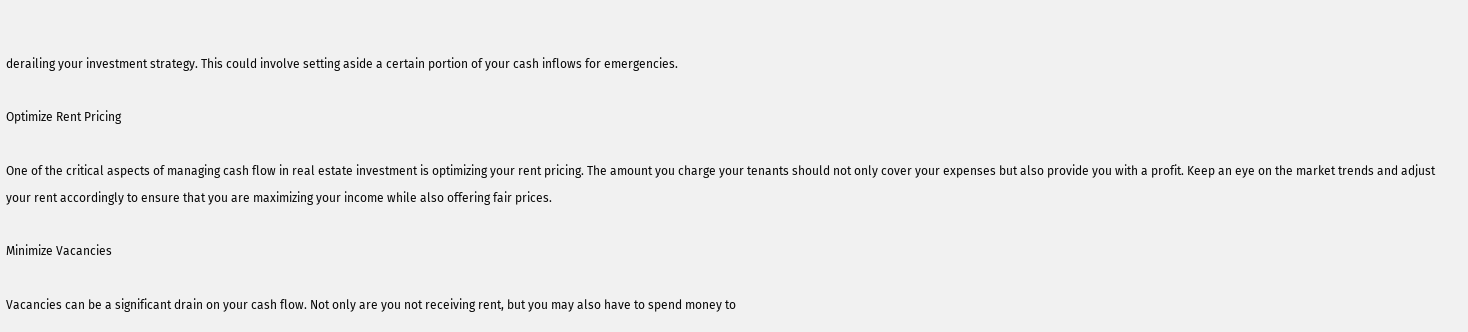derailing your investment strategy. This could involve setting aside a certain portion of your cash inflows for emergencies.

Optimize Rent Pricing

One of the critical aspects of managing cash flow in real estate investment is optimizing your rent pricing. The amount you charge your tenants should not only cover your expenses but also provide you with a profit. Keep an eye on the market trends and adjust your rent accordingly to ensure that you are maximizing your income while also offering fair prices.

Minimize Vacancies

Vacancies can be a significant drain on your cash flow. Not only are you not receiving rent, but you may also have to spend money to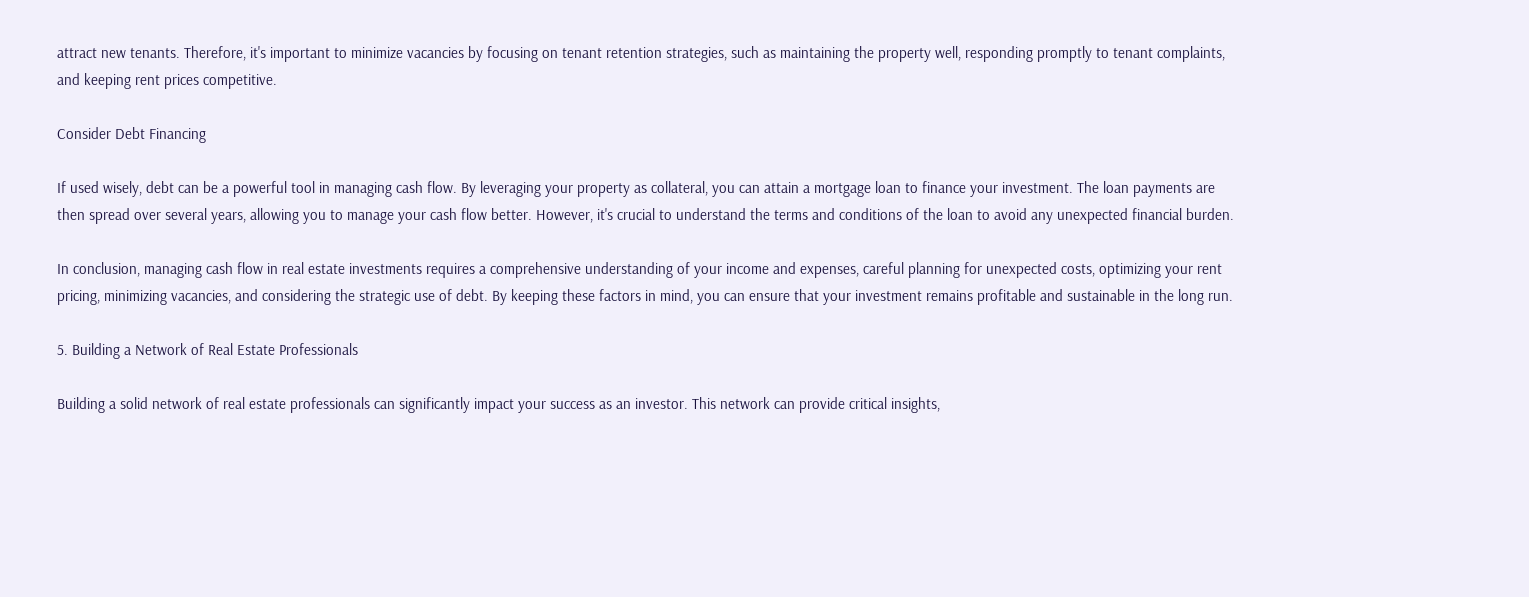attract new tenants. Therefore, it's important to minimize vacancies by focusing on tenant retention strategies, such as maintaining the property well, responding promptly to tenant complaints, and keeping rent prices competitive.

Consider Debt Financing

If used wisely, debt can be a powerful tool in managing cash flow. By leveraging your property as collateral, you can attain a mortgage loan to finance your investment. The loan payments are then spread over several years, allowing you to manage your cash flow better. However, it's crucial to understand the terms and conditions of the loan to avoid any unexpected financial burden.

In conclusion, managing cash flow in real estate investments requires a comprehensive understanding of your income and expenses, careful planning for unexpected costs, optimizing your rent pricing, minimizing vacancies, and considering the strategic use of debt. By keeping these factors in mind, you can ensure that your investment remains profitable and sustainable in the long run.

5. Building a Network of Real Estate Professionals

Building a solid network of real estate professionals can significantly impact your success as an investor. This network can provide critical insights,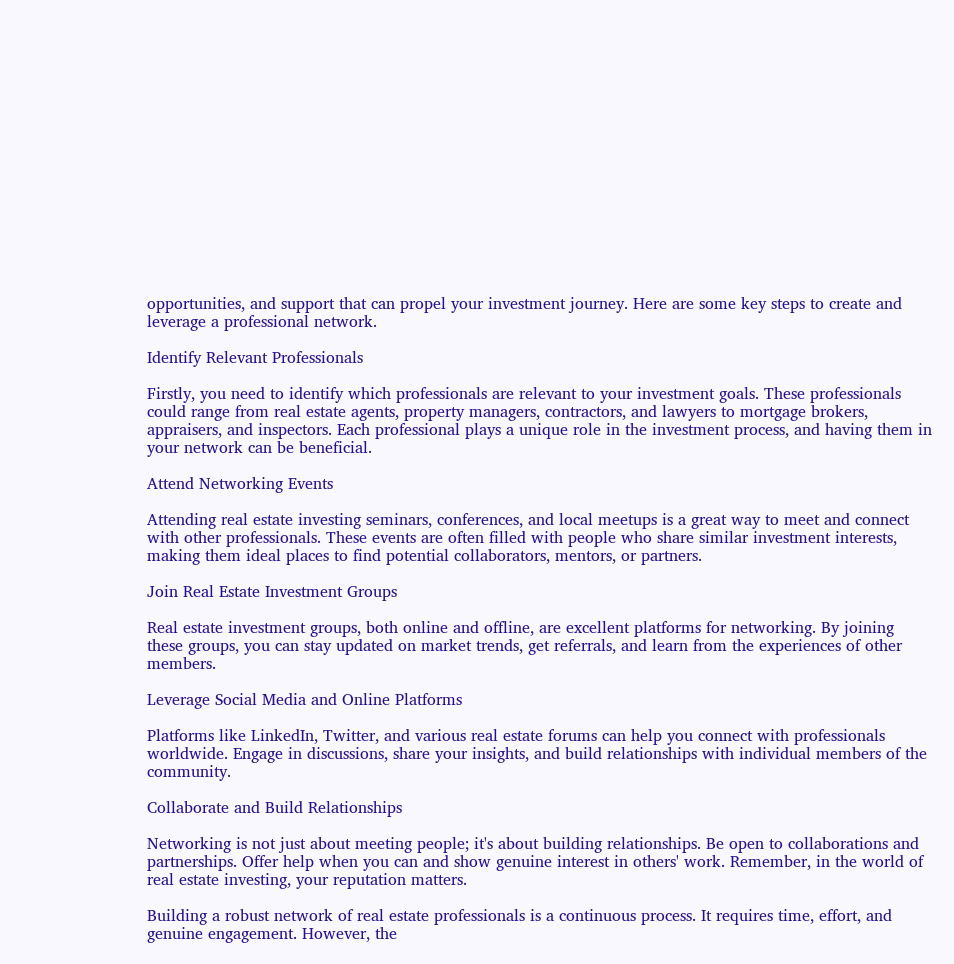opportunities, and support that can propel your investment journey. Here are some key steps to create and leverage a professional network.

Identify Relevant Professionals

Firstly, you need to identify which professionals are relevant to your investment goals. These professionals could range from real estate agents, property managers, contractors, and lawyers to mortgage brokers, appraisers, and inspectors. Each professional plays a unique role in the investment process, and having them in your network can be beneficial.

Attend Networking Events

Attending real estate investing seminars, conferences, and local meetups is a great way to meet and connect with other professionals. These events are often filled with people who share similar investment interests, making them ideal places to find potential collaborators, mentors, or partners.

Join Real Estate Investment Groups

Real estate investment groups, both online and offline, are excellent platforms for networking. By joining these groups, you can stay updated on market trends, get referrals, and learn from the experiences of other members.

Leverage Social Media and Online Platforms

Platforms like LinkedIn, Twitter, and various real estate forums can help you connect with professionals worldwide. Engage in discussions, share your insights, and build relationships with individual members of the community.

Collaborate and Build Relationships

Networking is not just about meeting people; it's about building relationships. Be open to collaborations and partnerships. Offer help when you can and show genuine interest in others' work. Remember, in the world of real estate investing, your reputation matters.

Building a robust network of real estate professionals is a continuous process. It requires time, effort, and genuine engagement. However, the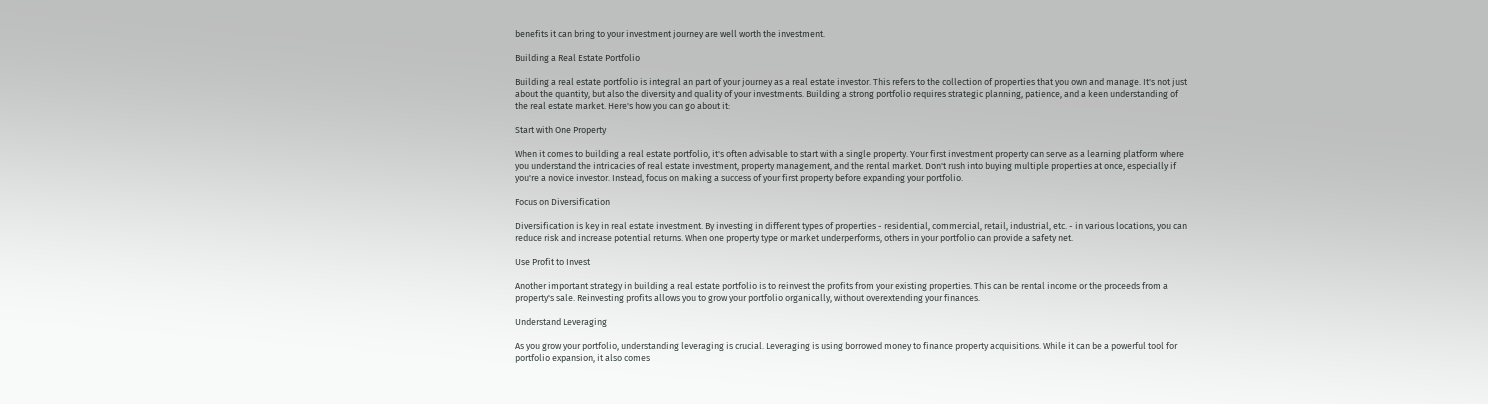benefits it can bring to your investment journey are well worth the investment.

Building a Real Estate Portfolio

Building a real estate portfolio is integral an part of your journey as a real estate investor. This refers to the collection of properties that you own and manage. It's not just about the quantity, but also the diversity and quality of your investments. Building a strong portfolio requires strategic planning, patience, and a keen understanding of the real estate market. Here's how you can go about it:

Start with One Property

When it comes to building a real estate portfolio, it's often advisable to start with a single property. Your first investment property can serve as a learning platform where you understand the intricacies of real estate investment, property management, and the rental market. Don't rush into buying multiple properties at once, especially if you're a novice investor. Instead, focus on making a success of your first property before expanding your portfolio.

Focus on Diversification

Diversification is key in real estate investment. By investing in different types of properties - residential, commercial, retail, industrial, etc. - in various locations, you can reduce risk and increase potential returns. When one property type or market underperforms, others in your portfolio can provide a safety net.

Use Profit to Invest

Another important strategy in building a real estate portfolio is to reinvest the profits from your existing properties. This can be rental income or the proceeds from a property's sale. Reinvesting profits allows you to grow your portfolio organically, without overextending your finances.

Understand Leveraging

As you grow your portfolio, understanding leveraging is crucial. Leveraging is using borrowed money to finance property acquisitions. While it can be a powerful tool for portfolio expansion, it also comes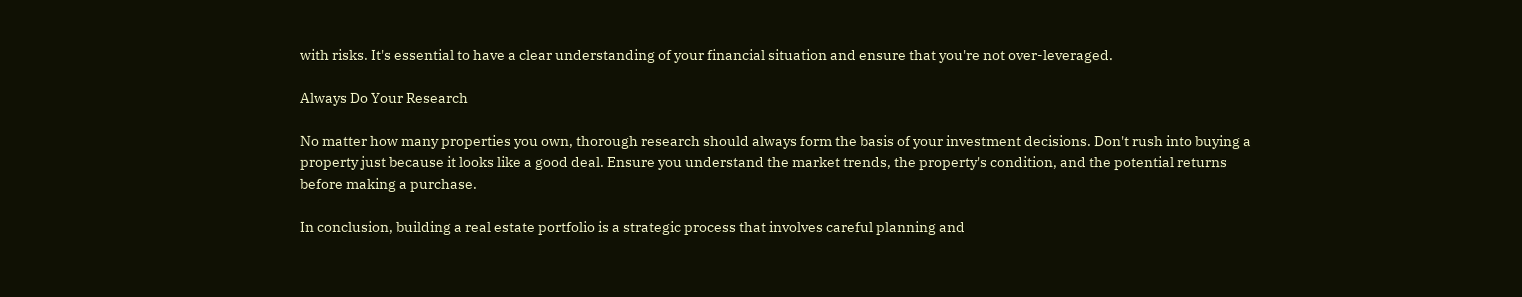with risks. It's essential to have a clear understanding of your financial situation and ensure that you're not over-leveraged.

Always Do Your Research

No matter how many properties you own, thorough research should always form the basis of your investment decisions. Don't rush into buying a property just because it looks like a good deal. Ensure you understand the market trends, the property's condition, and the potential returns before making a purchase.

In conclusion, building a real estate portfolio is a strategic process that involves careful planning and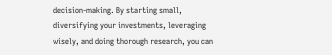decision-making. By starting small, diversifying your investments, leveraging wisely, and doing thorough research, you can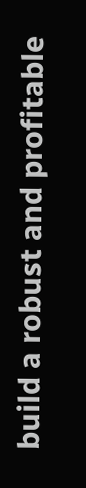build a robust and profitable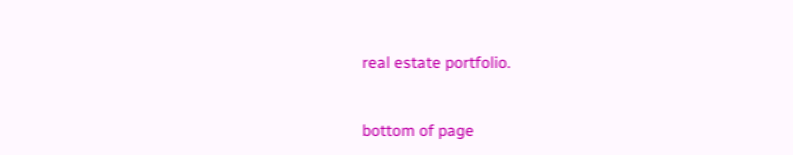real estate portfolio.


bottom of page